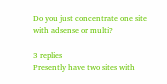Do you just concentrate one site with adsense or multi?

3 replies
Presently have two sites with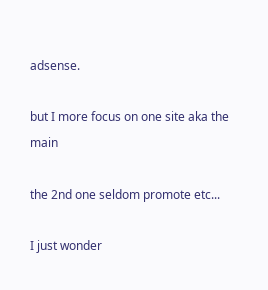adsense.

but I more focus on one site aka the main

the 2nd one seldom promote etc...

I just wonder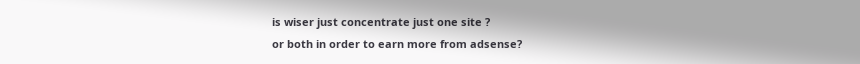is wiser just concentrate just one site ?
or both in order to earn more from adsense?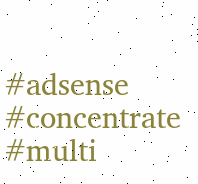#adsense #concentrate #multi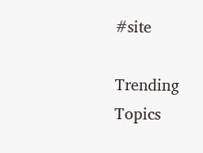#site

Trending Topics